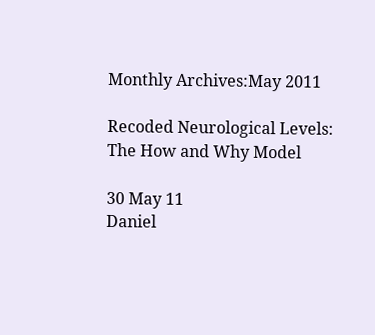Monthly Archives:May 2011

Recoded Neurological Levels: The How and Why Model

30 May 11
Daniel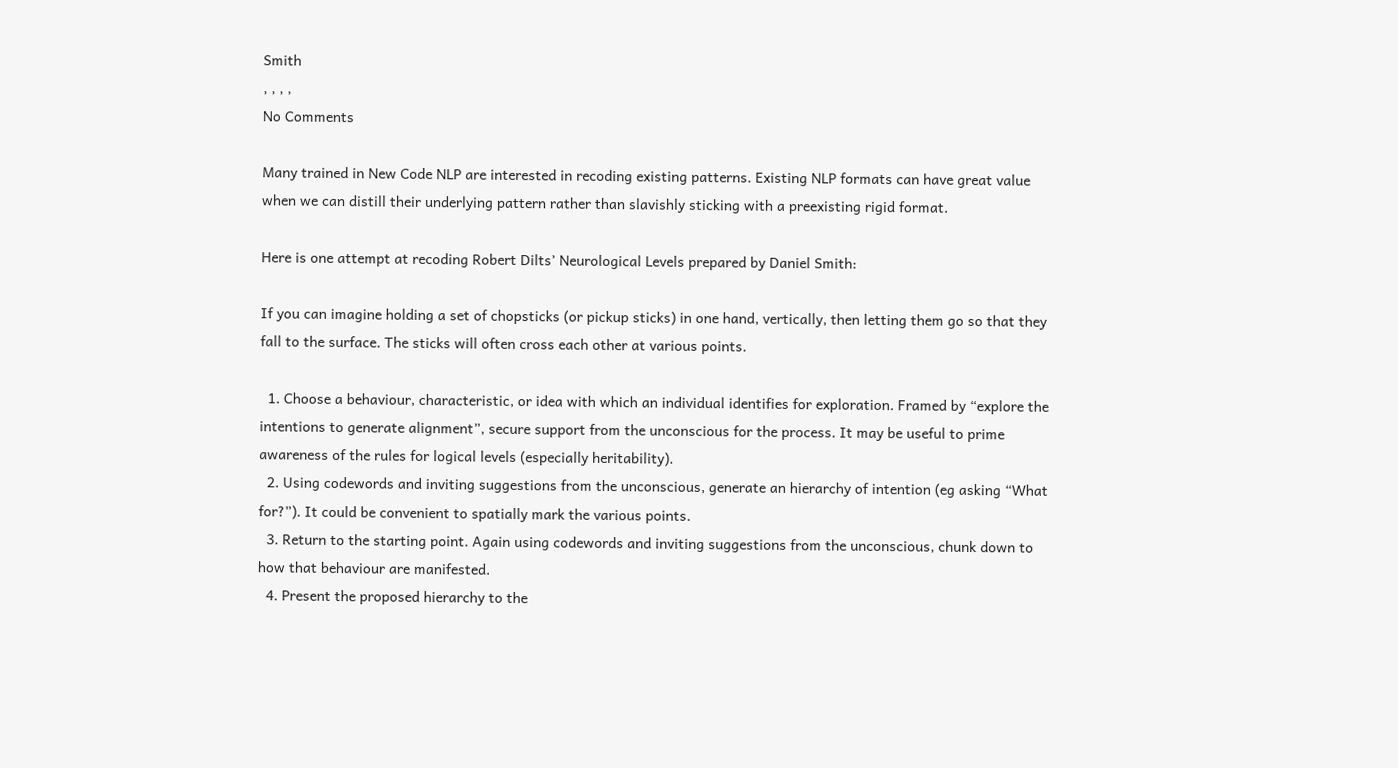Smith
, , , ,
No Comments

Many trained in New Code NLP are interested in recoding existing patterns. Existing NLP formats can have great value when we can distill their underlying pattern rather than slavishly sticking with a preexisting rigid format.

Here is one attempt at recoding Robert Dilts’ Neurological Levels prepared by Daniel Smith:

If you can imagine holding a set of chopsticks (or pickup sticks) in one hand, vertically, then letting them go so that they fall to the surface. The sticks will often cross each other at various points.

  1. Choose a behaviour, characteristic, or idea with which an individual identifies for exploration. Framed by “explore the intentions to generate alignment”, secure support from the unconscious for the process. It may be useful to prime awareness of the rules for logical levels (especially heritability).
  2. Using codewords and inviting suggestions from the unconscious, generate an hierarchy of intention (eg asking “What for?”). It could be convenient to spatially mark the various points.
  3. Return to the starting point. Again using codewords and inviting suggestions from the unconscious, chunk down to how that behaviour are manifested.
  4. Present the proposed hierarchy to the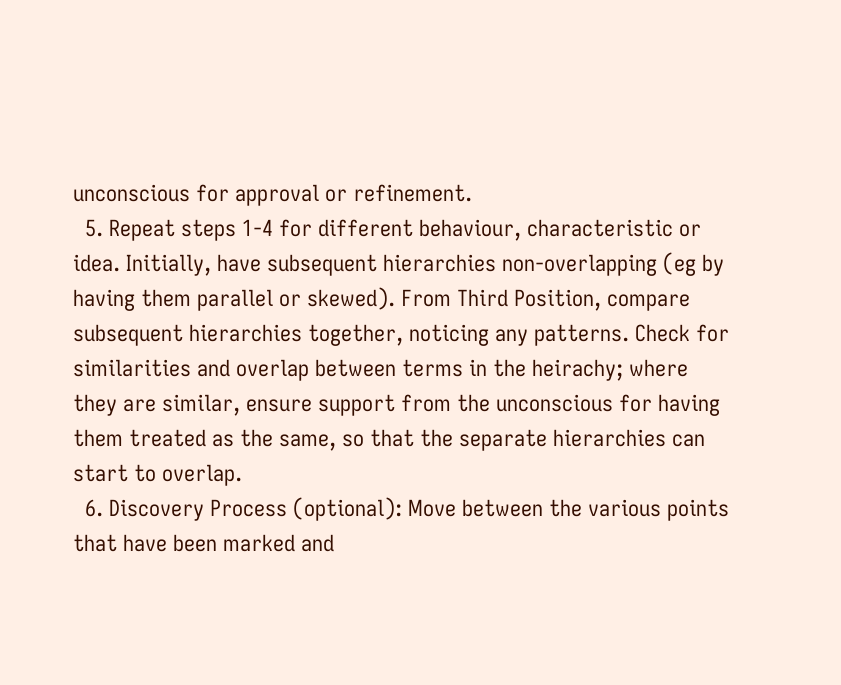unconscious for approval or refinement.
  5. Repeat steps 1-4 for different behaviour, characteristic or idea. Initially, have subsequent hierarchies non-overlapping (eg by having them parallel or skewed). From Third Position, compare subsequent hierarchies together, noticing any patterns. Check for similarities and overlap between terms in the heirachy; where they are similar, ensure support from the unconscious for having them treated as the same, so that the separate hierarchies can start to overlap.
  6. Discovery Process (optional): Move between the various points that have been marked and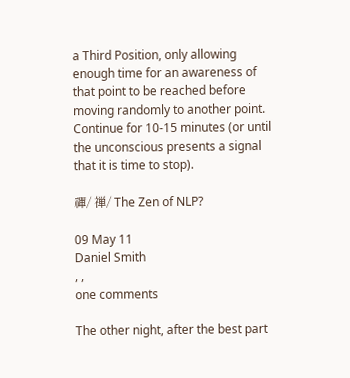a Third Position, only allowing enough time for an awareness of that point to be reached before moving randomly to another point. Continue for 10-15 minutes (or until the unconscious presents a signal that it is time to stop).

禪/ 禅/ The Zen of NLP?

09 May 11
Daniel Smith
, ,
one comments

The other night, after the best part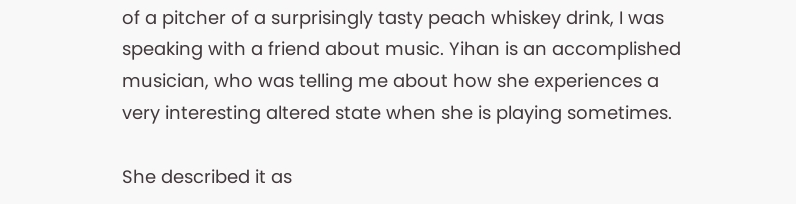of a pitcher of a surprisingly tasty peach whiskey drink, I was speaking with a friend about music. Yihan is an accomplished musician, who was telling me about how she experiences a very interesting altered state when she is playing sometimes.

She described it as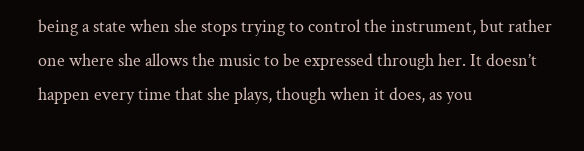being a state when she stops trying to control the instrument, but rather one where she allows the music to be expressed through her. It doesn’t happen every time that she plays, though when it does, as you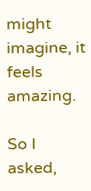might imagine, it feels amazing.

So I asked,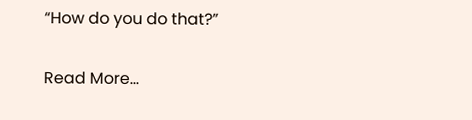“How do you do that?”

Read More…